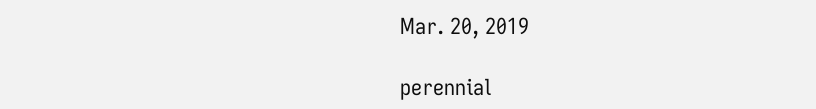Mar. 20, 2019

perennial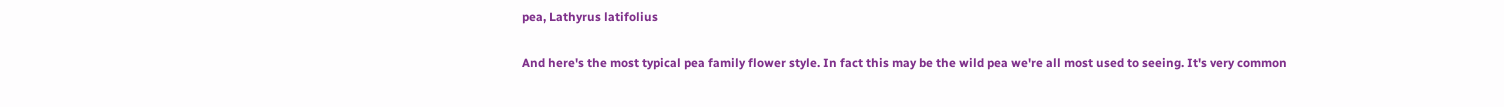pea, Lathyrus latifolius

And here's the most typical pea family flower style. In fact this may be the wild pea we're all most used to seeing. It's very common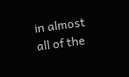in almost all of the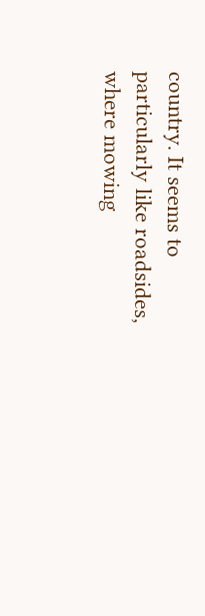country. It seems to particularly like roadsides, where mowing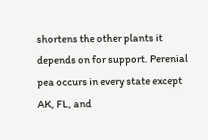shortens the other plants it depends on for support. Perenial pea occurs in every state except AK, FL, and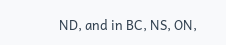ND, and in BC, NS, ON,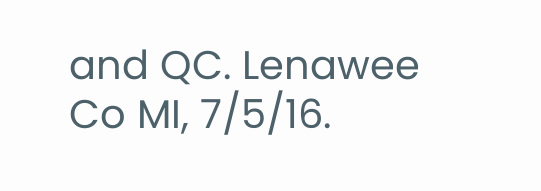and QC. Lenawee Co MI, 7/5/16.